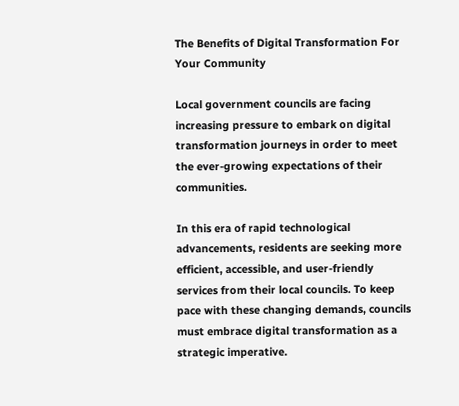The Benefits of Digital Transformation For Your Community

Local government councils are facing increasing pressure to embark on digital transformation journeys in order to meet the ever-growing expectations of their communities.

In this era of rapid technological advancements, residents are seeking more efficient, accessible, and user-friendly services from their local councils. To keep pace with these changing demands, councils must embrace digital transformation as a strategic imperative.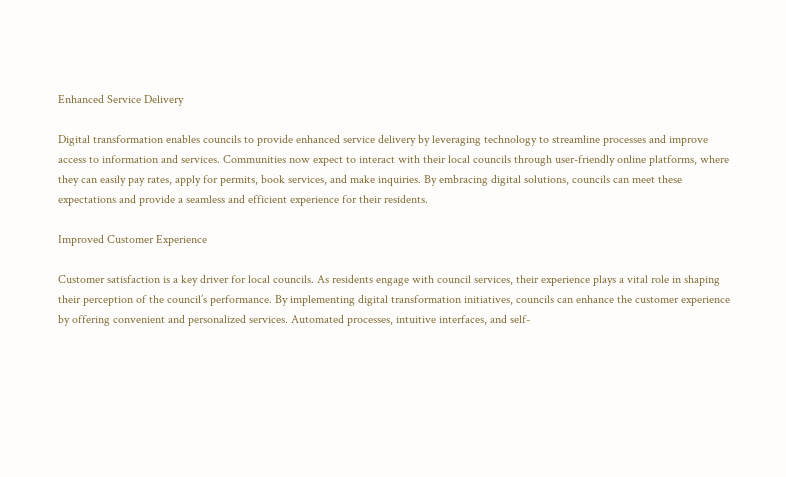Enhanced Service Delivery

Digital transformation enables councils to provide enhanced service delivery by leveraging technology to streamline processes and improve access to information and services. Communities now expect to interact with their local councils through user-friendly online platforms, where they can easily pay rates, apply for permits, book services, and make inquiries. By embracing digital solutions, councils can meet these expectations and provide a seamless and efficient experience for their residents.

Improved Customer Experience

Customer satisfaction is a key driver for local councils. As residents engage with council services, their experience plays a vital role in shaping their perception of the council’s performance. By implementing digital transformation initiatives, councils can enhance the customer experience by offering convenient and personalized services. Automated processes, intuitive interfaces, and self-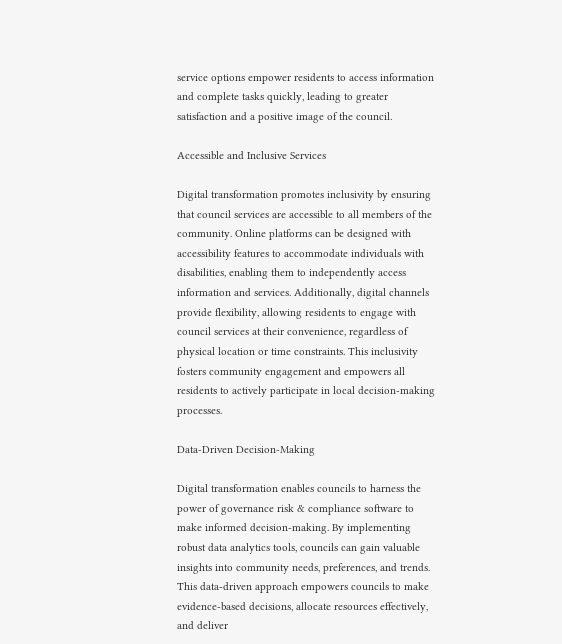service options empower residents to access information and complete tasks quickly, leading to greater satisfaction and a positive image of the council.

Accessible and Inclusive Services

Digital transformation promotes inclusivity by ensuring that council services are accessible to all members of the community. Online platforms can be designed with accessibility features to accommodate individuals with disabilities, enabling them to independently access information and services. Additionally, digital channels provide flexibility, allowing residents to engage with council services at their convenience, regardless of physical location or time constraints. This inclusivity fosters community engagement and empowers all residents to actively participate in local decision-making processes.

Data-Driven Decision-Making

Digital transformation enables councils to harness the power of governance risk & compliance software to make informed decision-making. By implementing robust data analytics tools, councils can gain valuable insights into community needs, preferences, and trends. This data-driven approach empowers councils to make evidence-based decisions, allocate resources effectively, and deliver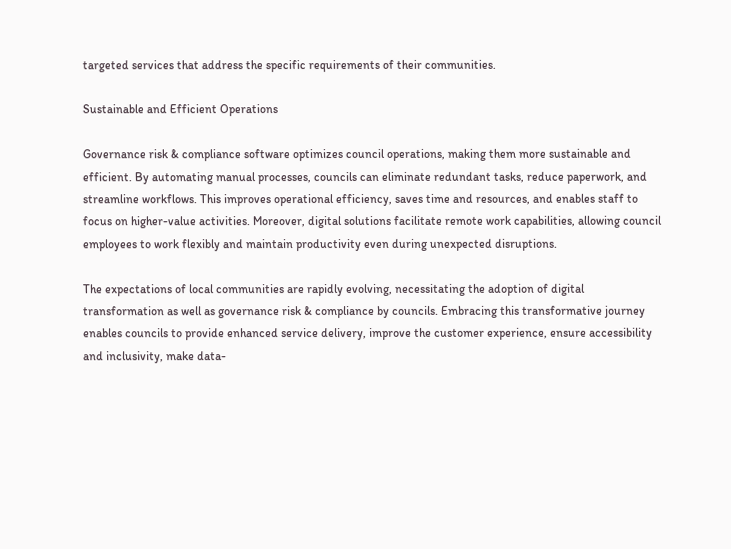targeted services that address the specific requirements of their communities.

Sustainable and Efficient Operations

Governance risk & compliance software optimizes council operations, making them more sustainable and efficient. By automating manual processes, councils can eliminate redundant tasks, reduce paperwork, and streamline workflows. This improves operational efficiency, saves time and resources, and enables staff to focus on higher-value activities. Moreover, digital solutions facilitate remote work capabilities, allowing council employees to work flexibly and maintain productivity even during unexpected disruptions.

The expectations of local communities are rapidly evolving, necessitating the adoption of digital transformation as well as governance risk & compliance by councils. Embracing this transformative journey enables councils to provide enhanced service delivery, improve the customer experience, ensure accessibility and inclusivity, make data-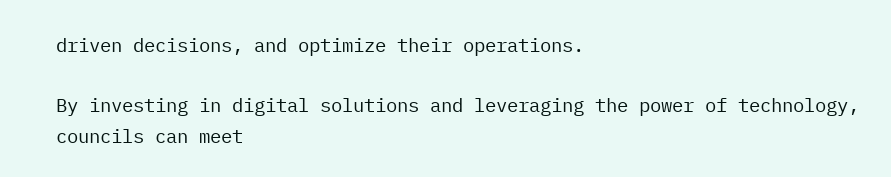driven decisions, and optimize their operations.

By investing in digital solutions and leveraging the power of technology, councils can meet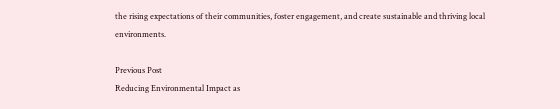the rising expectations of their communities, foster engagement, and create sustainable and thriving local environments.

Previous Post
Reducing Environmental Impact as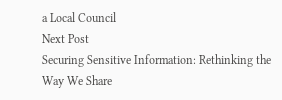a Local Council
Next Post
Securing Sensitive Information: Rethinking the Way We Share